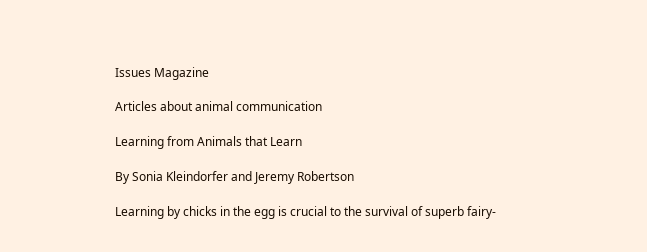Issues Magazine

Articles about animal communication

Learning from Animals that Learn

By Sonia Kleindorfer and Jeremy Robertson

Learning by chicks in the egg is crucial to the survival of superb fairy-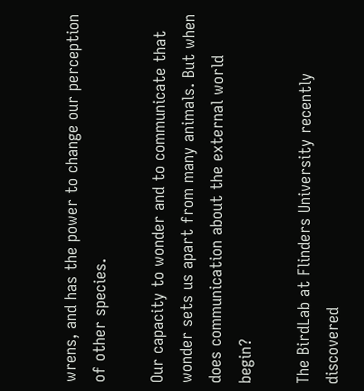wrens, and has the power to change our perception of other species.

Our capacity to wonder and to communicate that wonder sets us apart from many animals. But when does communication about the external world begin?

The BirdLab at Flinders University recently discovered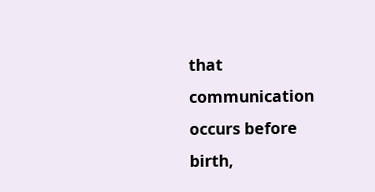that communication occurs before birth,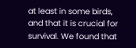at least in some birds, and that it is crucial for survival. We found that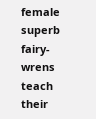female superb fairy-wrens teach their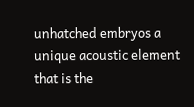unhatched embryos a unique acoustic element that is the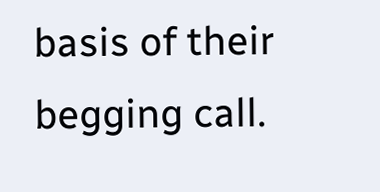basis of their begging call.